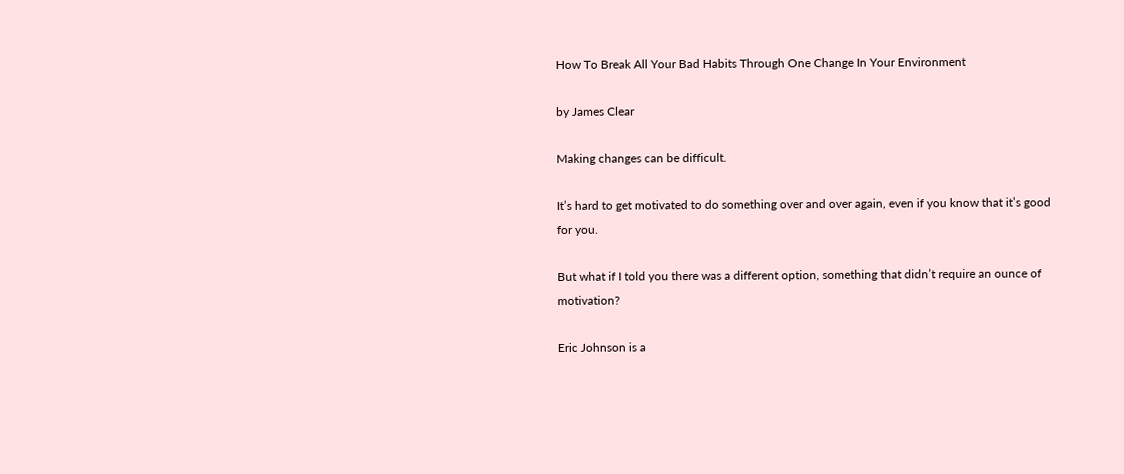How To Break All Your Bad Habits Through One Change In Your Environment

by James Clear

Making changes can be difficult.

It’s hard to get motivated to do something over and over again, even if you know that it’s good for you.

But what if I told you there was a different option, something that didn’t require an ounce of motivation?

Eric Johnson is a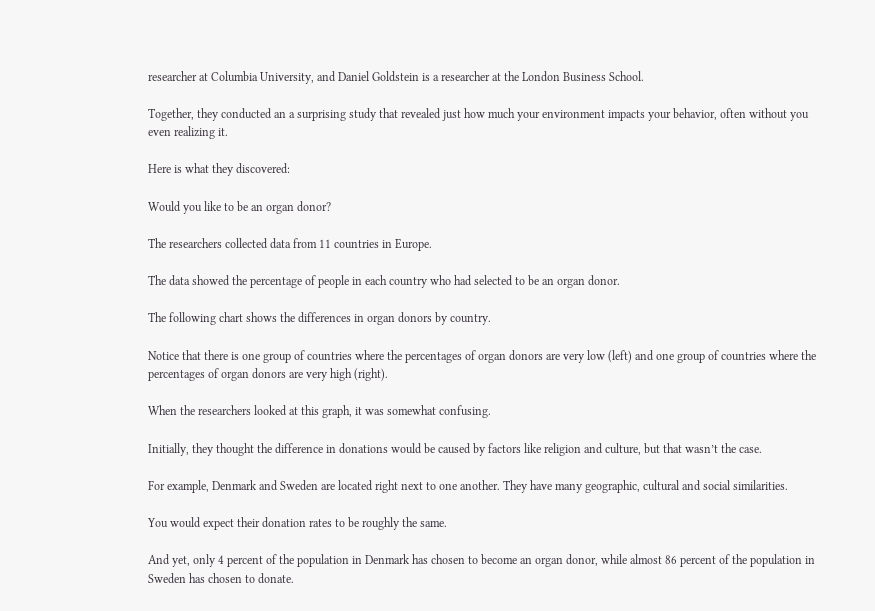researcher at Columbia University, and Daniel Goldstein is a researcher at the London Business School.

Together, they conducted an a surprising study that revealed just how much your environment impacts your behavior, often without you even realizing it.

Here is what they discovered:

Would you like to be an organ donor?

The researchers collected data from 11 countries in Europe.

The data showed the percentage of people in each country who had selected to be an organ donor.

The following chart shows the differences in organ donors by country.

Notice that there is one group of countries where the percentages of organ donors are very low (left) and one group of countries where the percentages of organ donors are very high (right).

When the researchers looked at this graph, it was somewhat confusing.

Initially, they thought the difference in donations would be caused by factors like religion and culture, but that wasn’t the case.

For example, Denmark and Sweden are located right next to one another. They have many geographic, cultural and social similarities.

You would expect their donation rates to be roughly the same.

And yet, only 4 percent of the population in Denmark has chosen to become an organ donor, while almost 86 percent of the population in Sweden has chosen to donate.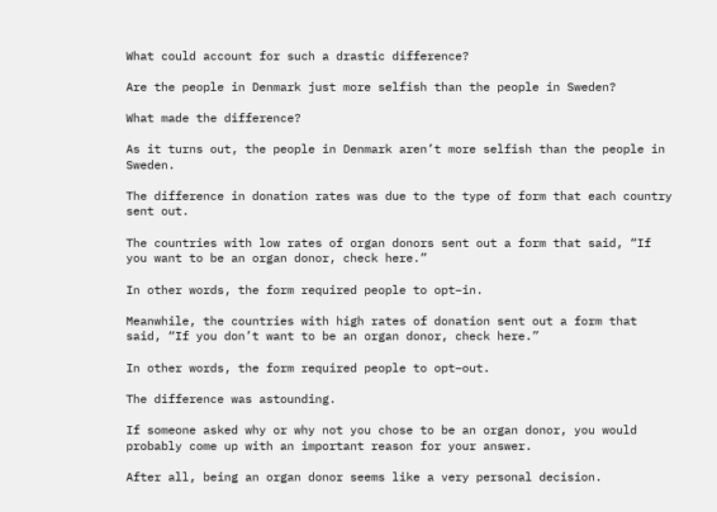What could account for such a drastic difference?

Are the people in Denmark just more selfish than the people in Sweden?

What made the difference?

As it turns out, the people in Denmark aren’t more selfish than the people in Sweden.

The difference in donation rates was due to the type of form that each country sent out.

The countries with low rates of organ donors sent out a form that said, “If you want to be an organ donor, check here.”

In other words, the form required people to opt–in.

Meanwhile, the countries with high rates of donation sent out a form that said, “If you don’t want to be an organ donor, check here.”

In other words, the form required people to opt–out.

The difference was astounding.

If someone asked why or why not you chose to be an organ donor, you would probably come up with an important reason for your answer.

After all, being an organ donor seems like a very personal decision.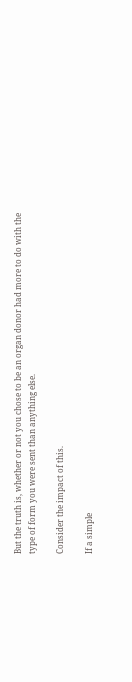But the truth is, whether or not you chose to be an organ donor had more to do with the type of form you were sent than anything else.

Consider the impact of this.

If a simple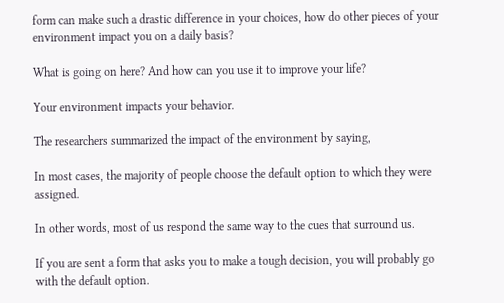form can make such a drastic difference in your choices, how do other pieces of your environment impact you on a daily basis?

What is going on here? And how can you use it to improve your life?

Your environment impacts your behavior.

The researchers summarized the impact of the environment by saying,

In most cases, the majority of people choose the default option to which they were assigned.

In other words, most of us respond the same way to the cues that surround us.

If you are sent a form that asks you to make a tough decision, you will probably go with the default option.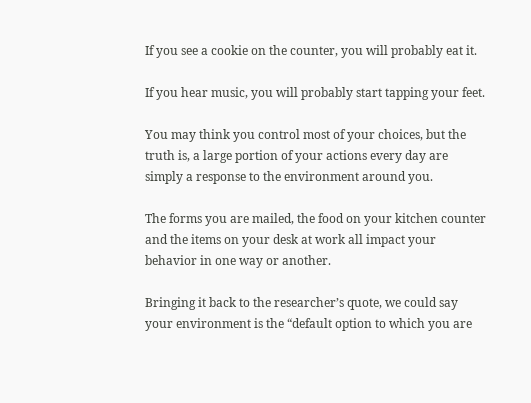If you see a cookie on the counter, you will probably eat it.

If you hear music, you will probably start tapping your feet.

You may think you control most of your choices, but the truth is, a large portion of your actions every day are simply a response to the environment around you.

The forms you are mailed, the food on your kitchen counter and the items on your desk at work all impact your behavior in one way or another.

Bringing it back to the researcher’s quote, we could say your environment is the “default option to which you are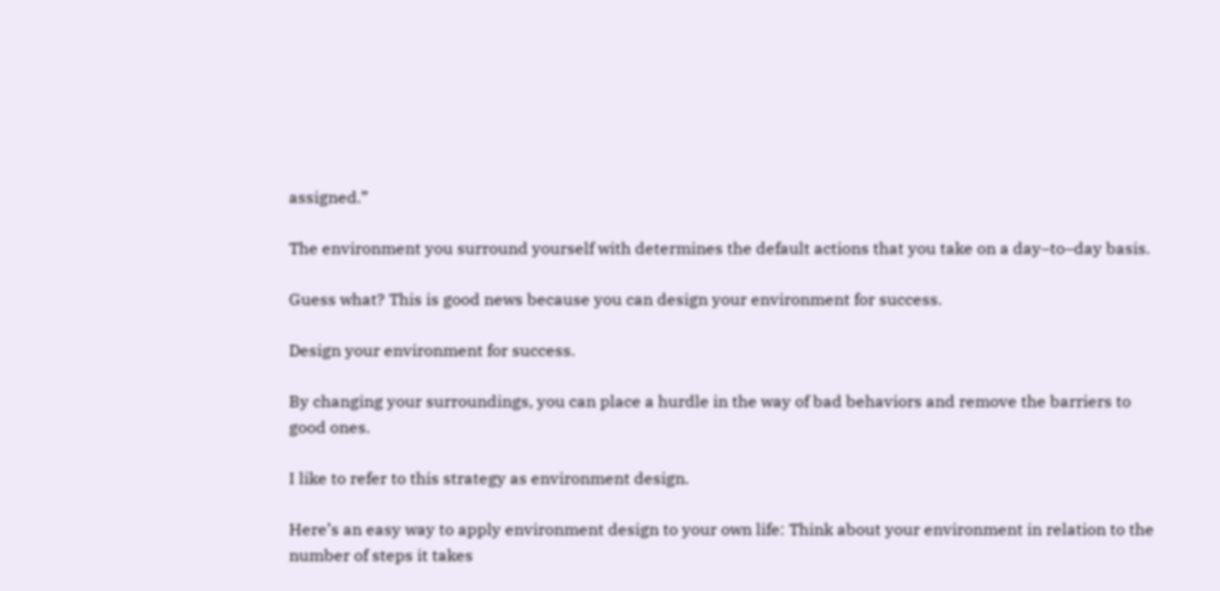assigned.”

The environment you surround yourself with determines the default actions that you take on a day–to–day basis.

Guess what? This is good news because you can design your environment for success.

Design your environment for success.

By changing your surroundings, you can place a hurdle in the way of bad behaviors and remove the barriers to good ones.

I like to refer to this strategy as environment design.

Here’s an easy way to apply environment design to your own life: Think about your environment in relation to the number of steps it takes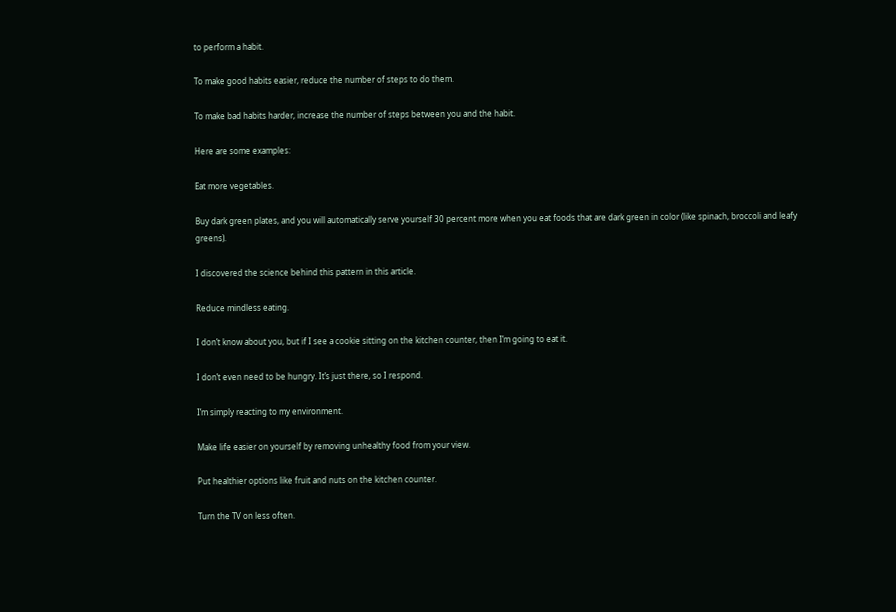to perform a habit.

To make good habits easier, reduce the number of steps to do them.

To make bad habits harder, increase the number of steps between you and the habit.

Here are some examples:

Eat more vegetables.

Buy dark green plates, and you will automatically serve yourself 30 percent more when you eat foods that are dark green in color (like spinach, broccoli and leafy greens).

I discovered the science behind this pattern in this article.

Reduce mindless eating.

I don’t know about you, but if I see a cookie sitting on the kitchen counter, then I’m going to eat it.

I don’t even need to be hungry. It’s just there, so I respond.

I’m simply reacting to my environment.

Make life easier on yourself by removing unhealthy food from your view.

Put healthier options like fruit and nuts on the kitchen counter.

Turn the TV on less often.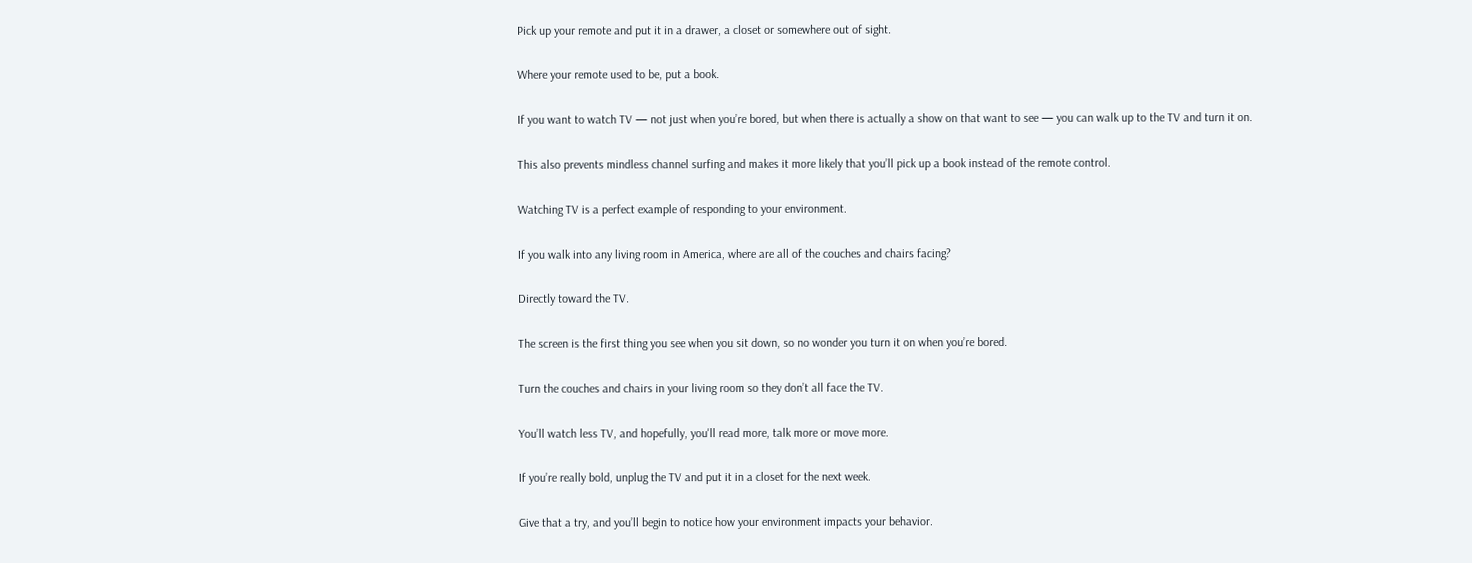Pick up your remote and put it in a drawer, a closet or somewhere out of sight.

Where your remote used to be, put a book.

If you want to watch TV — not just when you’re bored, but when there is actually a show on that want to see — you can walk up to the TV and turn it on.

This also prevents mindless channel surfing and makes it more likely that you’ll pick up a book instead of the remote control.

Watching TV is a perfect example of responding to your environment.

If you walk into any living room in America, where are all of the couches and chairs facing?

Directly toward the TV.

The screen is the first thing you see when you sit down, so no wonder you turn it on when you’re bored.

Turn the couches and chairs in your living room so they don’t all face the TV.

You’ll watch less TV, and hopefully, you'll read more, talk more or move more.

If you’re really bold, unplug the TV and put it in a closet for the next week.

Give that a try, and you’ll begin to notice how your environment impacts your behavior.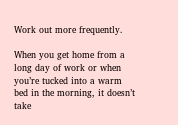Work out more frequently.

When you get home from a long day of work or when you’re tucked into a warm bed in the morning, it doesn’t take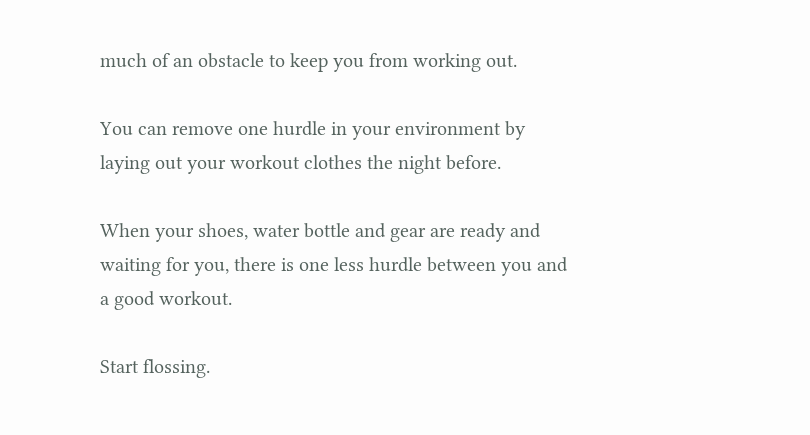much of an obstacle to keep you from working out.

You can remove one hurdle in your environment by laying out your workout clothes the night before.

When your shoes, water bottle and gear are ready and waiting for you, there is one less hurdle between you and a good workout.

Start flossing.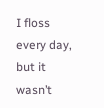I floss every day, but it wasn’t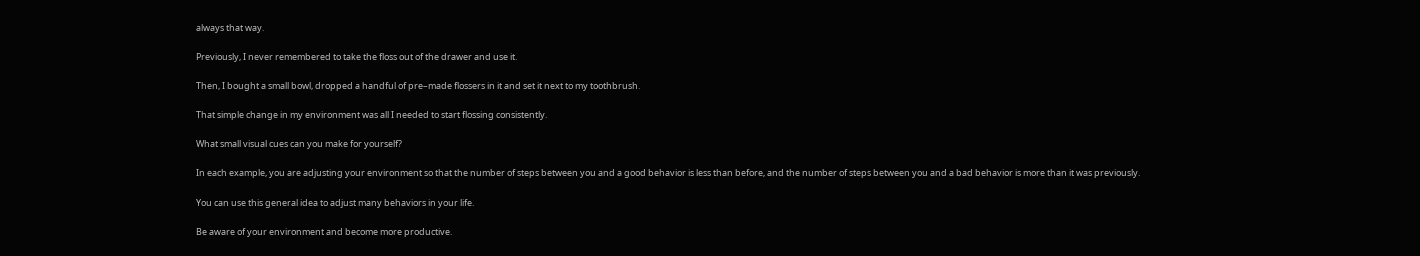always that way.

Previously, I never remembered to take the floss out of the drawer and use it.

Then, I bought a small bowl, dropped a handful of pre–made flossers in it and set it next to my toothbrush.

That simple change in my environment was all I needed to start flossing consistently.

What small visual cues can you make for yourself?

In each example, you are adjusting your environment so that the number of steps between you and a good behavior is less than before, and the number of steps between you and a bad behavior is more than it was previously.

You can use this general idea to adjust many behaviors in your life.

Be aware of your environment and become more productive.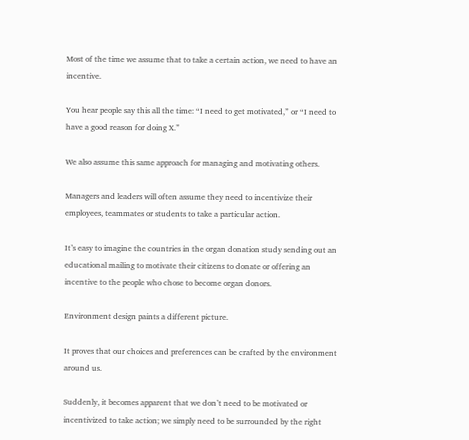Most of the time we assume that to take a certain action, we need to have an incentive.

You hear people say this all the time: “I need to get motivated,” or “I need to have a good reason for doing X.”

We also assume this same approach for managing and motivating others.

Managers and leaders will often assume they need to incentivize their employees, teammates or students to take a particular action.

It’s easy to imagine the countries in the organ donation study sending out an educational mailing to motivate their citizens to donate or offering an incentive to the people who chose to become organ donors.

Environment design paints a different picture.

It proves that our choices and preferences can be crafted by the environment around us.

Suddenly, it becomes apparent that we don’t need to be motivated or incentivized to take action; we simply need to be surrounded by the right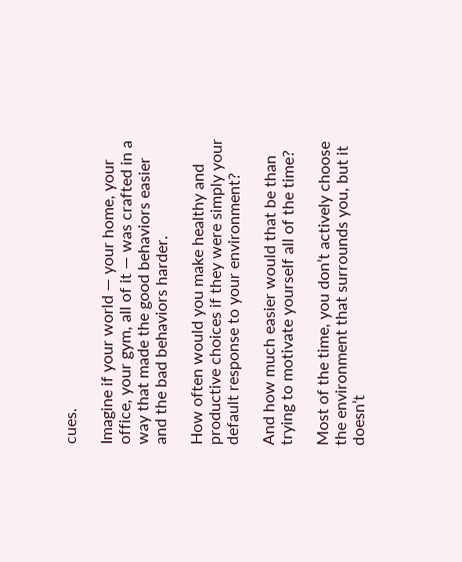cues.

Imagine if your world — your home, your office, your gym, all of it — was crafted in a way that made the good behaviors easier and the bad behaviors harder.

How often would you make healthy and productive choices if they were simply your default response to your environment?

And how much easier would that be than trying to motivate yourself all of the time?

Most of the time, you don’t actively choose the environment that surrounds you, but it doesn’t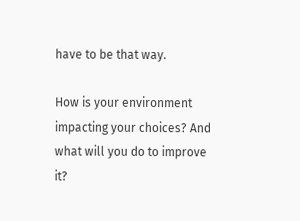have to be that way.

How is your environment impacting your choices? And what will you do to improve it?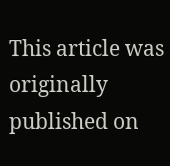This article was originally published on